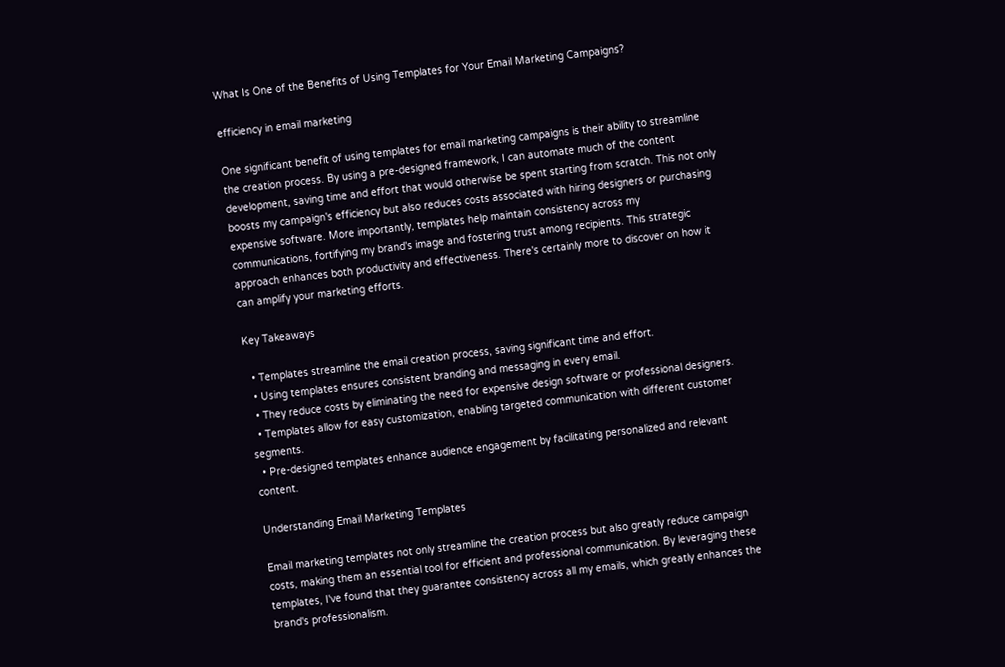What Is One of the Benefits of Using Templates for Your Email Marketing Campaigns?

efficiency in email marketing

One significant benefit of using templates for email marketing campaigns is their ability to streamline the creation process. By using a pre-designed framework, I can automate much of the content development, saving time and effort that would otherwise be spent starting from scratch. This not only boosts my campaign's efficiency but also reduces costs associated with hiring designers or purchasing expensive software. More importantly, templates help maintain consistency across my communications, fortifying my brand's image and fostering trust among recipients. This strategic approach enhances both productivity and effectiveness. There's certainly more to discover on how it can amplify your marketing efforts.

Key Takeaways

  • Templates streamline the email creation process, saving significant time and effort.
  • Using templates ensures consistent branding and messaging in every email.
  • They reduce costs by eliminating the need for expensive design software or professional designers.
  • Templates allow for easy customization, enabling targeted communication with different customer segments.
  • Pre-designed templates enhance audience engagement by facilitating personalized and relevant content.

Understanding Email Marketing Templates

Email marketing templates not only streamline the creation process but also greatly reduce campaign costs, making them an essential tool for efficient and professional communication. By leveraging these templates, I've found that they guarantee consistency across all my emails, which greatly enhances the brand's professionalism.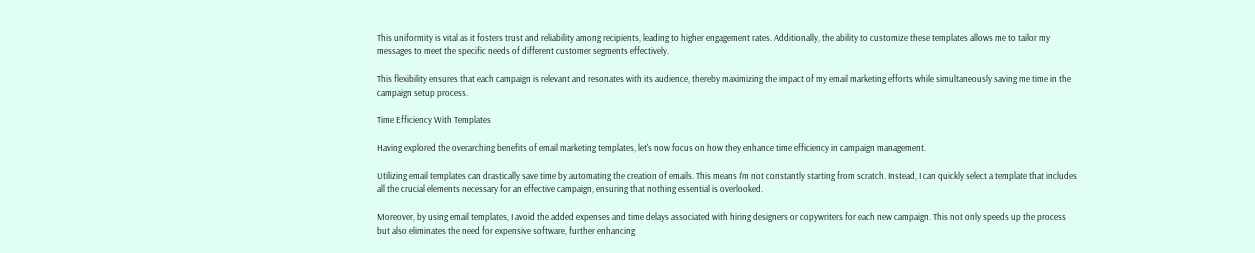This uniformity is vital as it fosters trust and reliability among recipients, leading to higher engagement rates. Additionally, the ability to customize these templates allows me to tailor my messages to meet the specific needs of different customer segments effectively.

This flexibility ensures that each campaign is relevant and resonates with its audience, thereby maximizing the impact of my email marketing efforts while simultaneously saving me time in the campaign setup process.

Time Efficiency With Templates

Having explored the overarching benefits of email marketing templates, let's now focus on how they enhance time efficiency in campaign management.

Utilizing email templates can drastically save time by automating the creation of emails. This means I'm not constantly starting from scratch. Instead, I can quickly select a template that includes all the crucial elements necessary for an effective campaign, ensuring that nothing essential is overlooked.

Moreover, by using email templates, I avoid the added expenses and time delays associated with hiring designers or copywriters for each new campaign. This not only speeds up the process but also eliminates the need for expensive software, further enhancing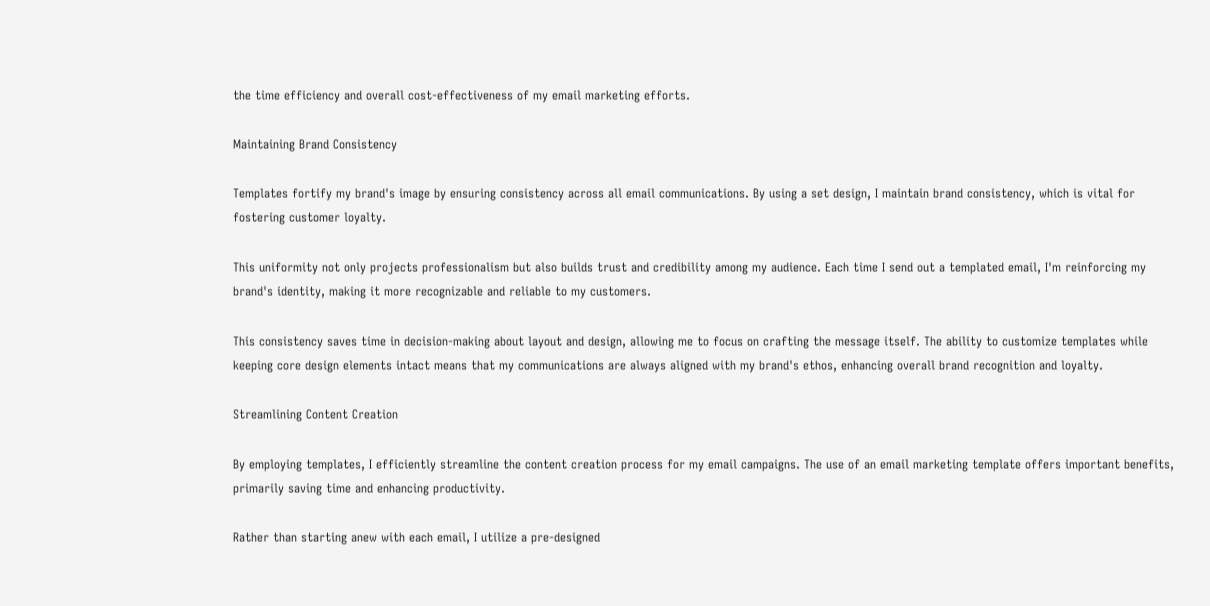the time efficiency and overall cost-effectiveness of my email marketing efforts.

Maintaining Brand Consistency

Templates fortify my brand's image by ensuring consistency across all email communications. By using a set design, I maintain brand consistency, which is vital for fostering customer loyalty.

This uniformity not only projects professionalism but also builds trust and credibility among my audience. Each time I send out a templated email, I'm reinforcing my brand's identity, making it more recognizable and reliable to my customers.

This consistency saves time in decision-making about layout and design, allowing me to focus on crafting the message itself. The ability to customize templates while keeping core design elements intact means that my communications are always aligned with my brand's ethos, enhancing overall brand recognition and loyalty.

Streamlining Content Creation

By employing templates, I efficiently streamline the content creation process for my email campaigns. The use of an email marketing template offers important benefits, primarily saving time and enhancing productivity.

Rather than starting anew with each email, I utilize a pre-designed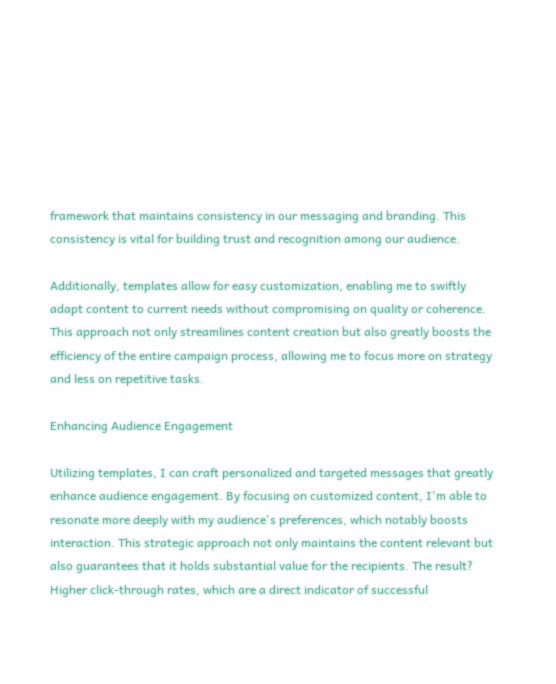framework that maintains consistency in our messaging and branding. This consistency is vital for building trust and recognition among our audience.

Additionally, templates allow for easy customization, enabling me to swiftly adapt content to current needs without compromising on quality or coherence. This approach not only streamlines content creation but also greatly boosts the efficiency of the entire campaign process, allowing me to focus more on strategy and less on repetitive tasks.

Enhancing Audience Engagement

Utilizing templates, I can craft personalized and targeted messages that greatly enhance audience engagement. By focusing on customized content, I'm able to resonate more deeply with my audience's preferences, which notably boosts interaction. This strategic approach not only maintains the content relevant but also guarantees that it holds substantial value for the recipients. The result? Higher click-through rates, which are a direct indicator of successful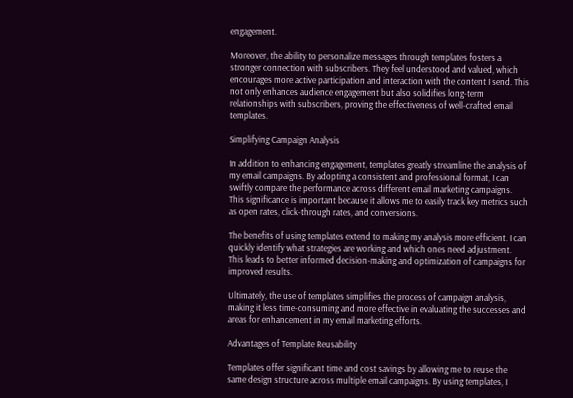engagement.

Moreover, the ability to personalize messages through templates fosters a stronger connection with subscribers. They feel understood and valued, which encourages more active participation and interaction with the content I send. This not only enhances audience engagement but also solidifies long-term relationships with subscribers, proving the effectiveness of well-crafted email templates.

Simplifying Campaign Analysis

In addition to enhancing engagement, templates greatly streamline the analysis of my email campaigns. By adopting a consistent and professional format, I can swiftly compare the performance across different email marketing campaigns. This significance is important because it allows me to easily track key metrics such as open rates, click-through rates, and conversions.

The benefits of using templates extend to making my analysis more efficient. I can quickly identify what strategies are working and which ones need adjustment. This leads to better informed decision-making and optimization of campaigns for improved results.

Ultimately, the use of templates simplifies the process of campaign analysis, making it less time-consuming and more effective in evaluating the successes and areas for enhancement in my email marketing efforts.

Advantages of Template Reusability

Templates offer significant time and cost savings by allowing me to reuse the same design structure across multiple email campaigns. By using templates, I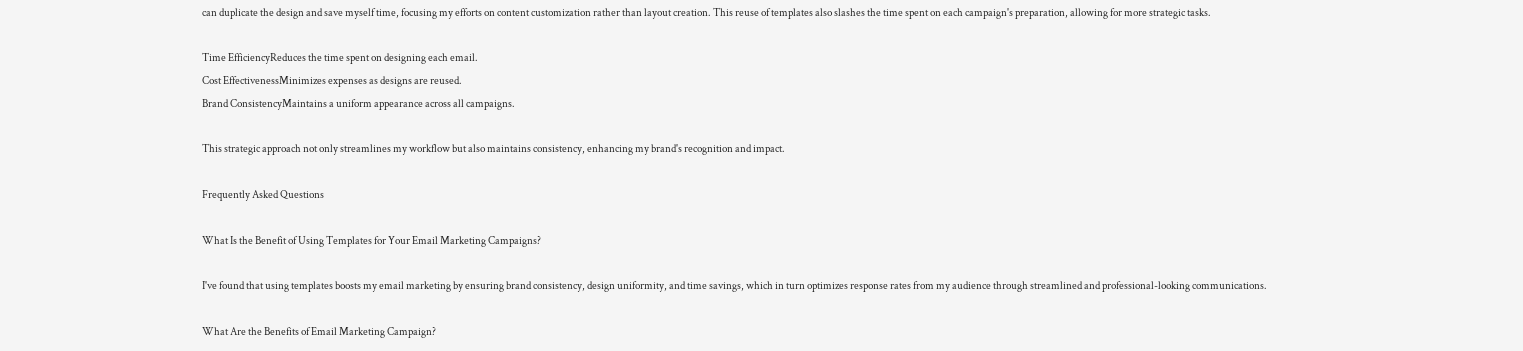can duplicate the design and save myself time, focusing my efforts on content customization rather than layout creation. This reuse of templates also slashes the time spent on each campaign's preparation, allowing for more strategic tasks.

Time EfficiencyReduces the time spent on designing each email.
Cost EffectivenessMinimizes expenses as designs are reused.
Brand ConsistencyMaintains a uniform appearance across all campaigns.

This strategic approach not only streamlines my workflow but also maintains consistency, enhancing my brand's recognition and impact.

Frequently Asked Questions

What Is the Benefit of Using Templates for Your Email Marketing Campaigns?

I've found that using templates boosts my email marketing by ensuring brand consistency, design uniformity, and time savings, which in turn optimizes response rates from my audience through streamlined and professional-looking communications.

What Are the Benefits of Email Marketing Campaign?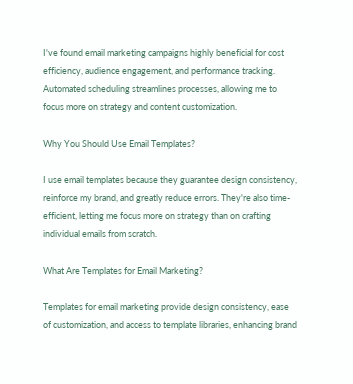I've found email marketing campaigns highly beneficial for cost efficiency, audience engagement, and performance tracking. Automated scheduling streamlines processes, allowing me to focus more on strategy and content customization.

Why You Should Use Email Templates?

I use email templates because they guarantee design consistency, reinforce my brand, and greatly reduce errors. They're also time-efficient, letting me focus more on strategy than on crafting individual emails from scratch.

What Are Templates for Email Marketing?

Templates for email marketing provide design consistency, ease of customization, and access to template libraries, enhancing brand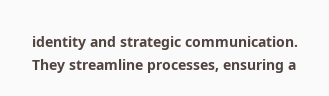identity and strategic communication. They streamline processes, ensuring a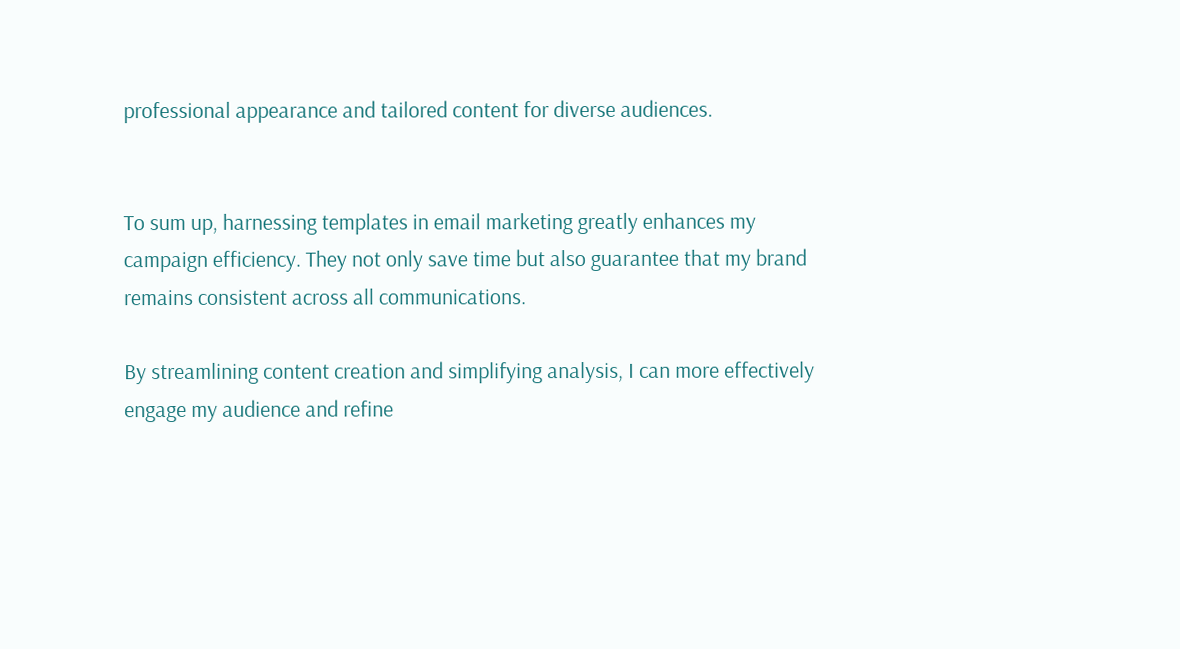professional appearance and tailored content for diverse audiences.


To sum up, harnessing templates in email marketing greatly enhances my campaign efficiency. They not only save time but also guarantee that my brand remains consistent across all communications.

By streamlining content creation and simplifying analysis, I can more effectively engage my audience and refine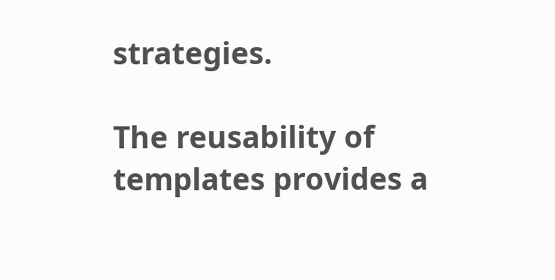strategies.

The reusability of templates provides a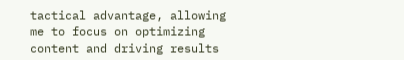tactical advantage, allowing me to focus on optimizing content and driving results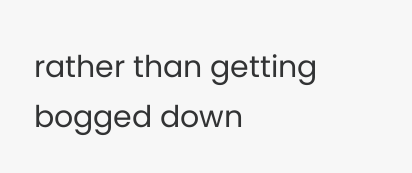rather than getting bogged down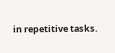in repetitive tasks.